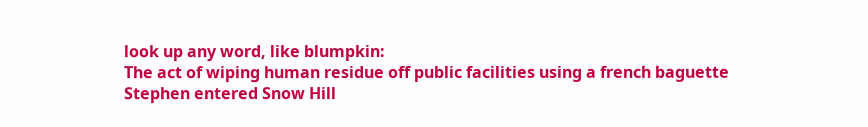look up any word, like blumpkin:
The act of wiping human residue off public facilities using a french baguette
Stephen entered Snow Hill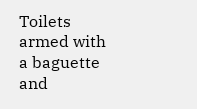Toilets armed with a baguette and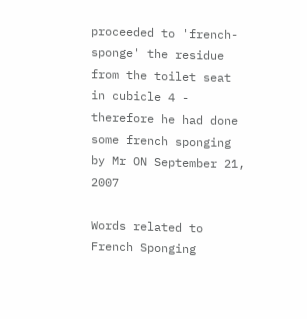proceeded to 'french-sponge' the residue from the toilet seat in cubicle 4 - therefore he had done some french sponging
by Mr ON September 21, 2007

Words related to French Sponging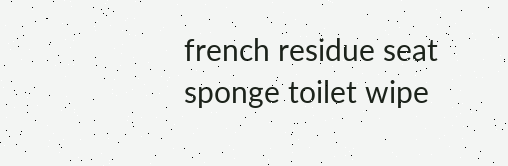french residue seat sponge toilet wipe